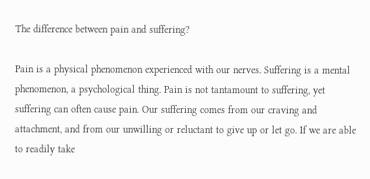The difference between pain and suffering?

Pain is a physical phenomenon experienced with our nerves. Suffering is a mental phenomenon, a psychological thing. Pain is not tantamount to suffering, yet suffering can often cause pain. Our suffering comes from our craving and attachment, and from our unwilling or reluctant to give up or let go. If we are able to readily take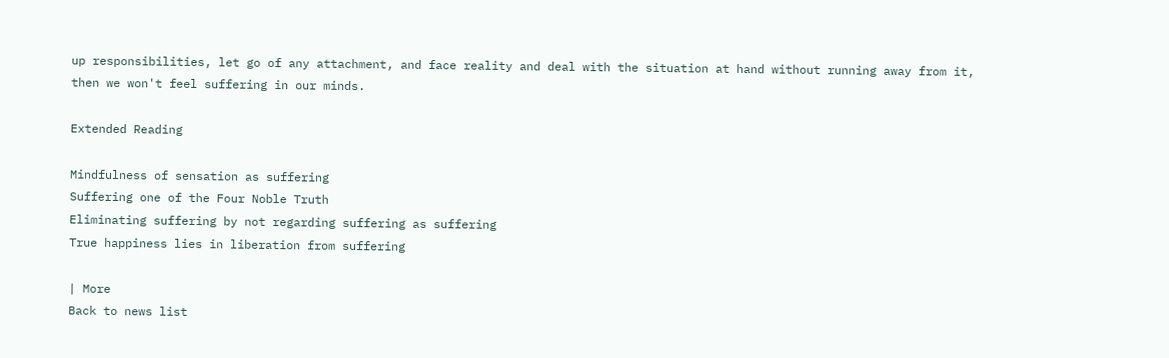up responsibilities, let go of any attachment, and face reality and deal with the situation at hand without running away from it, then we won't feel suffering in our minds.

Extended Reading

Mindfulness of sensation as suffering
Suffering one of the Four Noble Truth
Eliminating suffering by not regarding suffering as suffering
True happiness lies in liberation from suffering

| More
Back to news list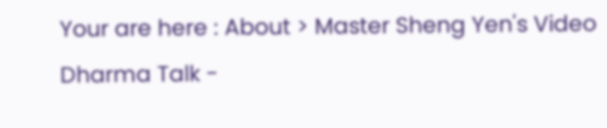Your are here : About > Master Sheng Yen's Video Dharma Talk -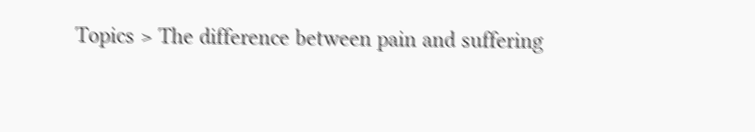Topics > The difference between pain and suffering